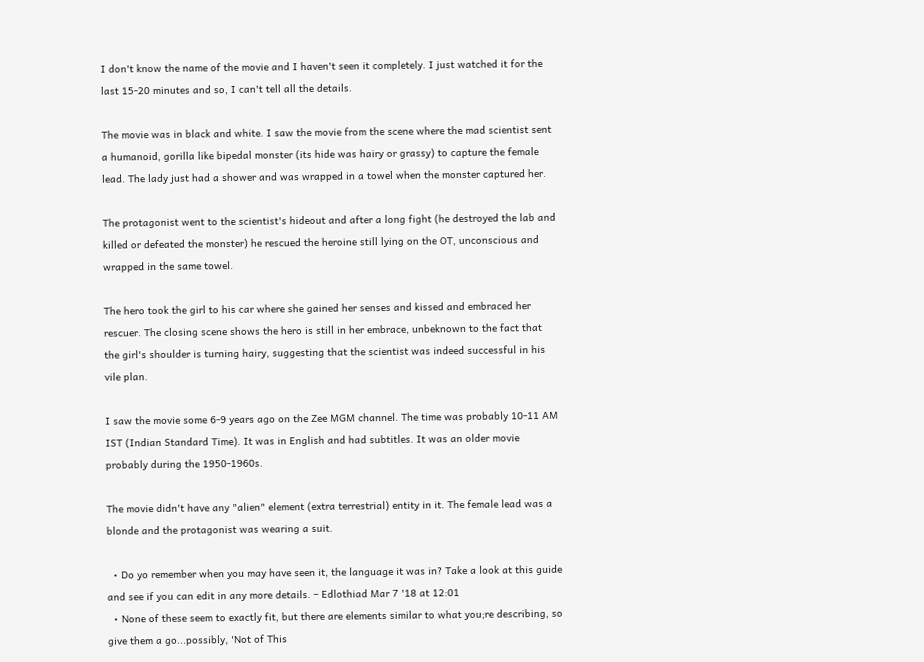I don't know the name of the movie and I haven't seen it completely. I just watched it for the last 15-20 minutes and so, I can't tell all the details.

The movie was in black and white. I saw the movie from the scene where the mad scientist sent a humanoid, gorilla like bipedal monster (its hide was hairy or grassy) to capture the female lead. The lady just had a shower and was wrapped in a towel when the monster captured her.

The protagonist went to the scientist's hideout and after a long fight (he destroyed the lab and killed or defeated the monster) he rescued the heroine still lying on the OT, unconscious and wrapped in the same towel.

The hero took the girl to his car where she gained her senses and kissed and embraced her rescuer. The closing scene shows the hero is still in her embrace, unbeknown to the fact that the girl's shoulder is turning hairy, suggesting that the scientist was indeed successful in his vile plan.

I saw the movie some 6-9 years ago on the Zee MGM channel. The time was probably 10-11 AM IST (Indian Standard Time). It was in English and had subtitles. It was an older movie probably during the 1950-1960s.

The movie didn't have any "alien" element (extra terrestrial) entity in it. The female lead was a blonde and the protagonist was wearing a suit.

  • Do yo remember when you may have seen it, the language it was in? Take a look at this guide and see if you can edit in any more details. – Edlothiad Mar 7 '18 at 12:01
  • None of these seem to exactly fit, but there are elements similar to what you;re describing, so give them a go...possibly, 'Not of This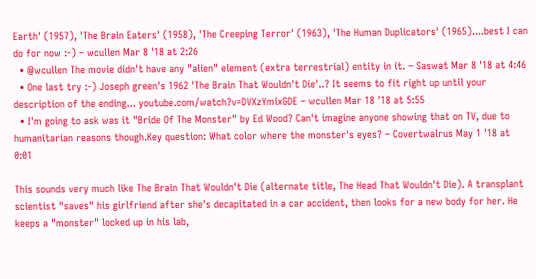Earth' (1957), 'The Brain Eaters' (1958), 'The Creeping Terror' (1963), 'The Human Duplicators' (1965)....best I can do for now :-) – wcullen Mar 8 '18 at 2:26
  • @wcullen The movie didn't have any "alien" element (extra terrestrial) entity in it. – Saswat Mar 8 '18 at 4:46
  • One last try :-) Joseph green's 1962 'The Brain That Wouldn't Die'..? It seems to fit right up until your description of the ending... youtube.com/watch?v=DVXzYmixGDE – wcullen Mar 18 '18 at 5:55
  • I'm going to ask was it "Bride Of The Monster" by Ed Wood? Can't imagine anyone showing that on TV, due to humanitarian reasons though.Key question: What color where the monster's eyes? – Covertwalrus May 1 '18 at 0:01

This sounds very much like The Brain That Wouldn't Die (alternate title, The Head That Wouldn't Die). A transplant scientist "saves" his girlfriend after she's decapitated in a car accident, then looks for a new body for her. He keeps a "monster" locked up in his lab,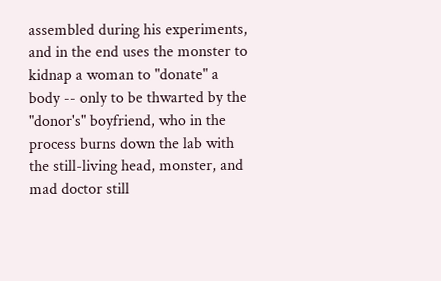assembled during his experiments, and in the end uses the monster to kidnap a woman to "donate" a body -- only to be thwarted by the "donor's" boyfriend, who in the process burns down the lab with the still-living head, monster, and mad doctor still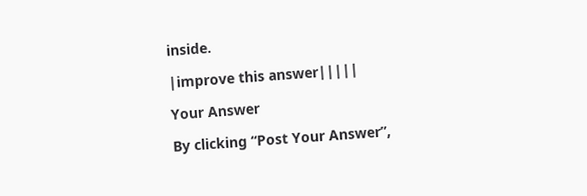inside.

|improve this answer|||||

Your Answer

By clicking “Post Your Answer”,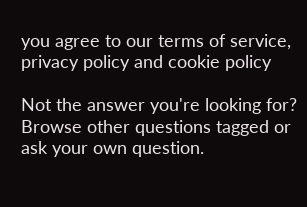you agree to our terms of service, privacy policy and cookie policy

Not the answer you're looking for? Browse other questions tagged or ask your own question.